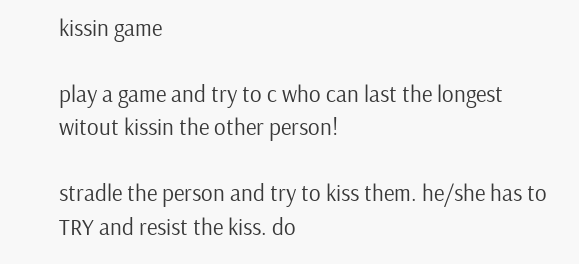kissin game

play a game and try to c who can last the longest witout kissin the other person!

stradle the person and try to kiss them. he/she has to TRY and resist the kiss. do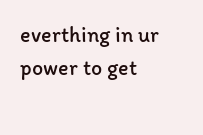everthing in ur power to get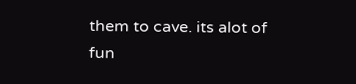them to cave. its alot of fun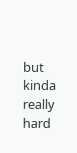but kinda really hard